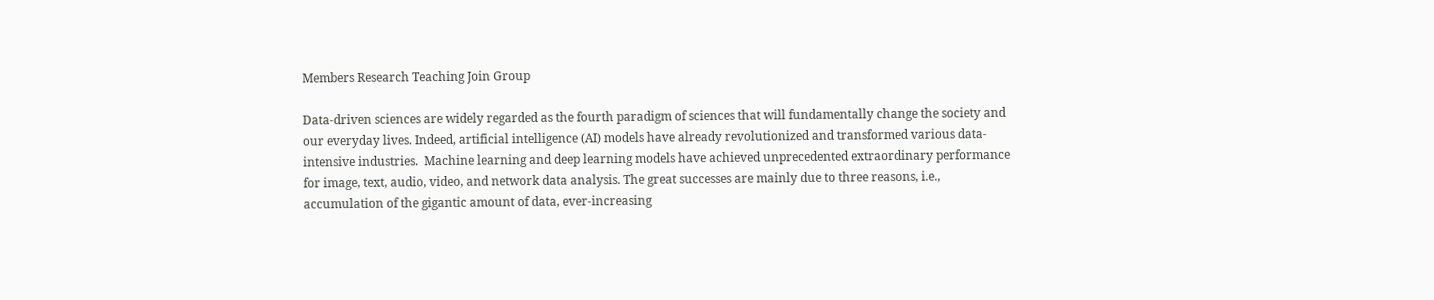Members Research Teaching Join Group

Data-driven sciences are widely regarded as the fourth paradigm of sciences that will fundamentally change the society and our everyday lives. Indeed, artificial intelligence (AI) models have already revolutionized and transformed various data-intensive industries.  Machine learning and deep learning models have achieved unprecedented extraordinary performance for image, text, audio, video, and network data analysis. The great successes are mainly due to three reasons, i.e., accumulation of the gigantic amount of data, ever-increasing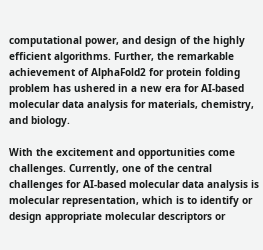computational power, and design of the highly efficient algorithms. Further, the remarkable achievement of AlphaFold2 for protein folding problem has ushered in a new era for AI-based molecular data analysis for materials, chemistry, and biology.

With the excitement and opportunities come challenges. Currently, one of the central challenges for AI-based molecular data analysis is molecular representation, which is to identify or design appropriate molecular descriptors or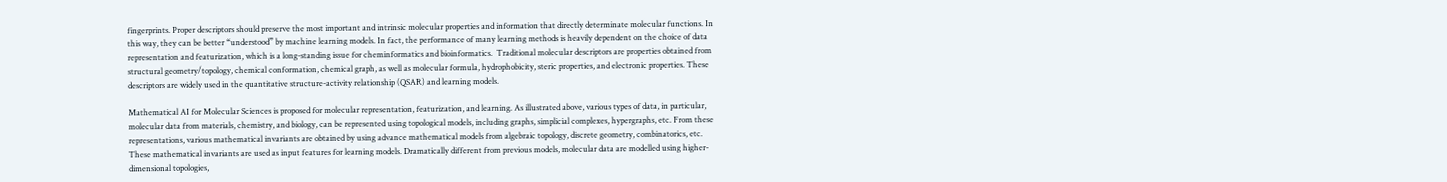fingerprints. Proper descriptors should preserve the most important and intrinsic molecular properties and information that directly determinate molecular functions. In this way, they can be better “understood” by machine learning models. In fact, the performance of many learning methods is heavily dependent on the choice of data representation and featurization, which is a long-standing issue for cheminformatics and bioinformatics.  Traditional molecular descriptors are properties obtained from structural geometry/topology, chemical conformation, chemical graph, as well as molecular formula, hydrophobicity, steric properties, and electronic properties. These descriptors are widely used in the quantitative structure-activity relationship (QSAR) and learning models.

Mathematical AI for Molecular Sciences is proposed for molecular representation, featurization, and learning. As illustrated above, various types of data, in particular, molecular data from materials, chemistry, and biology, can be represented using topological models, including graphs, simplicial complexes, hypergraphs, etc. From these representations, various mathematical invariants are obtained by using advance mathematical models from algebraic topology, discrete geometry, combinatorics, etc. These mathematical invariants are used as input features for learning models. Dramatically different from previous models, molecular data are modelled using higher-dimensional topologies,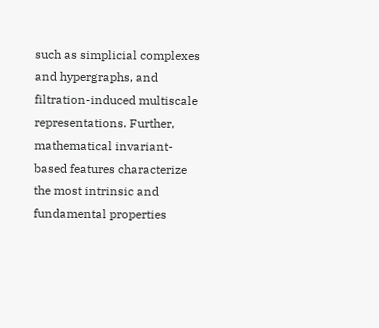such as simplicial complexes and hypergraphs, and filtration-induced multiscale representations. Further, mathematical invariant-based features characterize the most intrinsic and fundamental properties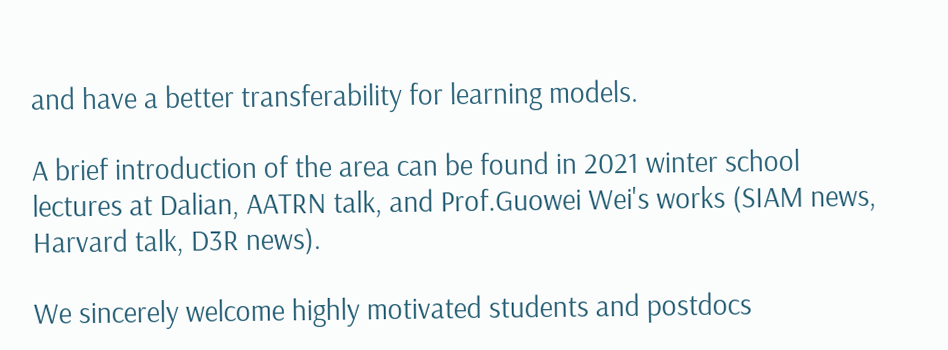and have a better transferability for learning models.

A brief introduction of the area can be found in 2021 winter school lectures at Dalian, AATRN talk, and Prof.Guowei Wei's works (SIAM news, Harvard talk, D3R news).

We sincerely welcome highly motivated students and postdocs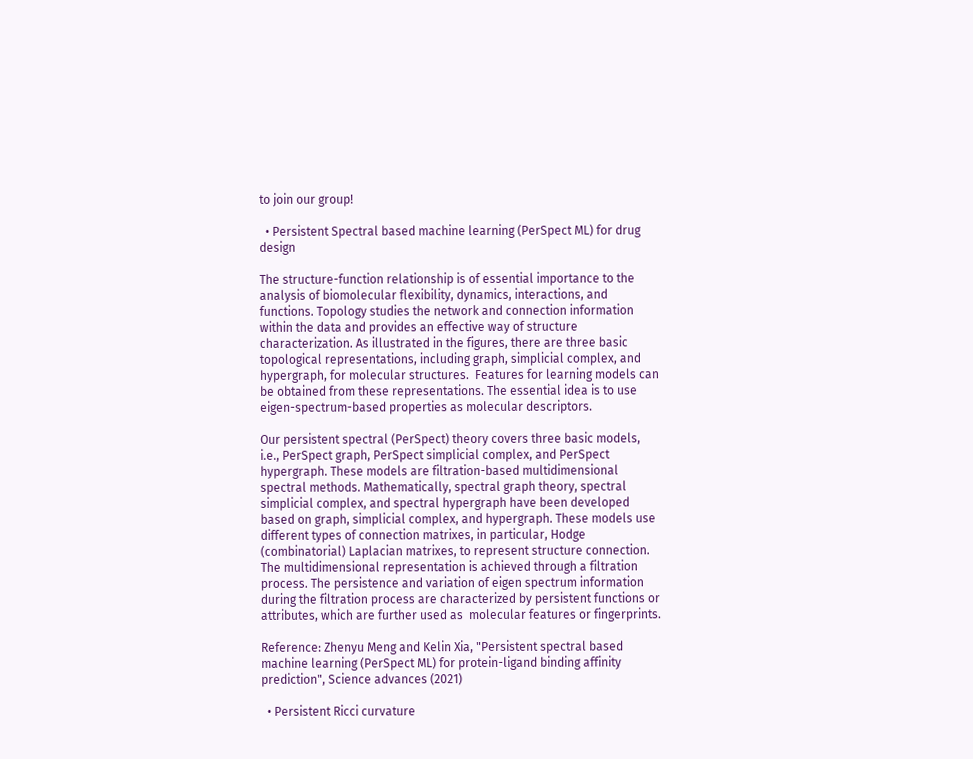to join our group!

  • Persistent Spectral based machine learning (PerSpect ML) for drug design

The structure-function relationship is of essential importance to the analysis of biomolecular flexibility, dynamics, interactions, and functions. Topology studies the network and connection information within the data and provides an effective way of structure characterization. As illustrated in the figures, there are three basic topological representations, including graph, simplicial complex, and hypergraph, for molecular structures.  Features for learning models can be obtained from these representations. The essential idea is to use eigen-spectrum-based properties as molecular descriptors.

Our persistent spectral (PerSpect) theory covers three basic models, i.e., PerSpect graph, PerSpect simplicial complex, and PerSpect hypergraph. These models are filtration-based multidimensional spectral methods. Mathematically, spectral graph theory, spectral simplicial complex, and spectral hypergraph have been developed based on graph, simplicial complex, and hypergraph. These models use different types of connection matrixes, in particular, Hodge (combinatorial) Laplacian matrixes, to represent structure connection. The multidimensional representation is achieved through a filtration process. The persistence and variation of eigen spectrum information during the filtration process are characterized by persistent functions or attributes, which are further used as  molecular features or fingerprints.

Reference: Zhenyu Meng and Kelin Xia, "Persistent spectral based machine learning (PerSpect ML) for protein-ligand binding affinity prediction", Science advances (2021)

  • Persistent Ricci curvature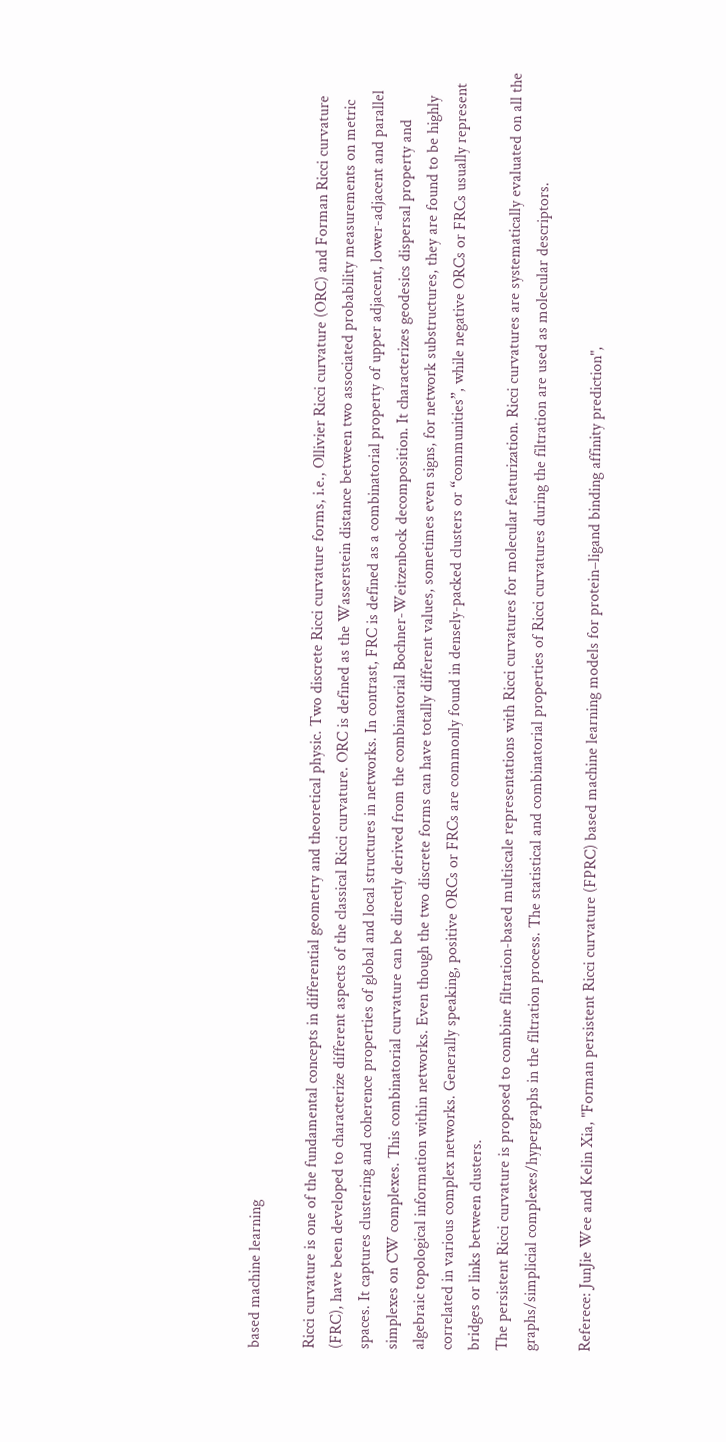based machine learning

Ricci curvature is one of the fundamental concepts in differential geometry and theoretical physic. Two discrete Ricci curvature forms, i.e., Ollivier Ricci curvature (ORC) and Forman Ricci curvature (FRC), have been developed to characterize different aspects of the classical Ricci curvature. ORC is defined as the Wasserstein distance between two associated probability measurements on metric spaces. It captures clustering and coherence properties of global and local structures in networks. In contrast, FRC is defined as a combinatorial property of upper adjacent, lower-adjacent and parallel simplexes on CW complexes. This combinatorial curvature can be directly derived from the combinatorial Bochner-Weitzenbock decomposition. It characterizes geodesics dispersal property and algebraic topological information within networks. Even though the two discrete forms can have totally different values, sometimes even signs, for network substructures, they are found to be highly correlated in various complex networks. Generally speaking, positive ORCs or FRCs are commonly found in densely-packed clusters or “communities”, while negative ORCs or FRCs usually represent bridges or links between clusters.
The persistent Ricci curvature is proposed to combine filtration-based multiscale representations with Ricci curvatures for molecular featurization. Ricci curvatures are systematically evaluated on all the graphs/simplicial complexes/hypergraphs in the filtration process. The statistical and combinatorial properties of Ricci curvatures during the filtration are used as molecular descriptors.

Referece: JunJie Wee and Kelin Xia, "Forman persistent Ricci curvature (FPRC) based machine learning models for protein–ligand binding affinity prediction",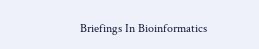Briefings In Bioinformatics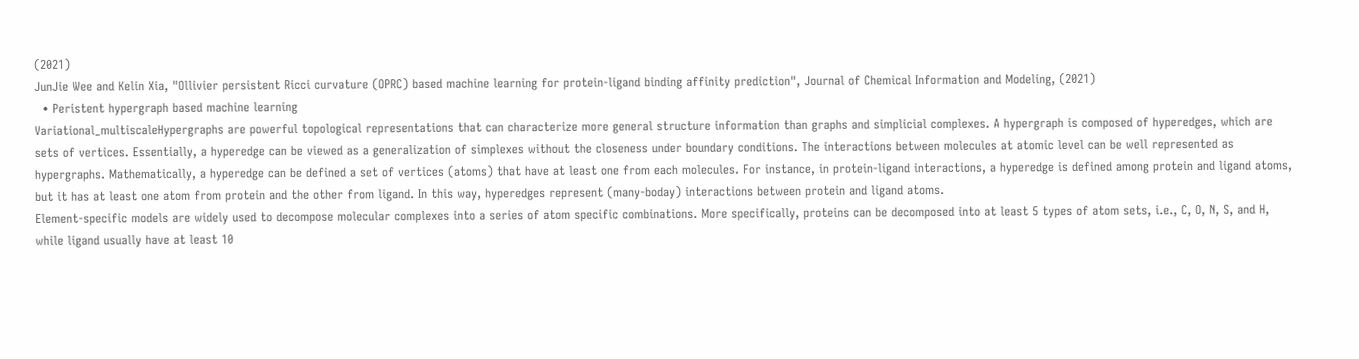(2021)
JunJie Wee and Kelin Xia, "Ollivier persistent Ricci curvature (OPRC) based machine learning for protein-ligand binding affinity prediction", Journal of Chemical Information and Modeling, (2021)
  • Peristent hypergraph based machine learning
Variational_multiscaleHypergraphs are powerful topological representations that can characterize more general structure information than graphs and simplicial complexes. A hypergraph is composed of hyperedges, which are sets of vertices. Essentially, a hyperedge can be viewed as a generalization of simplexes without the closeness under boundary conditions. The interactions between molecules at atomic level can be well represented as hypergraphs. Mathematically, a hyperedge can be defined a set of vertices (atoms) that have at least one from each molecules. For instance, in protein-ligand interactions, a hyperedge is defined among protein and ligand atoms, but it has at least one atom from protein and the other from ligand. In this way, hyperedges represent (many-boday) interactions between protein and ligand atoms.
Element-specific models are widely used to decompose molecular complexes into a series of atom specific combinations. More specifically, proteins can be decomposed into at least 5 types of atom sets, i.e., C, O, N, S, and H, while ligand usually have at least 10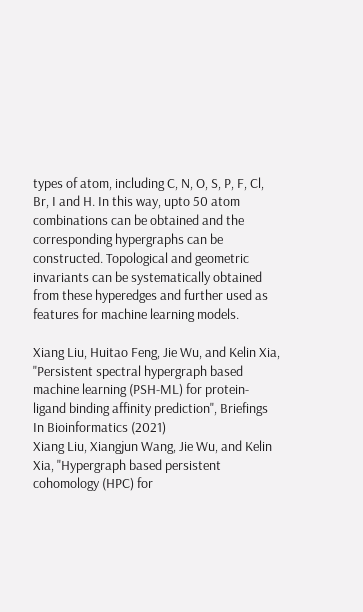types of atom, including C, N, O, S, P, F, Cl, Br, I and H. In this way, upto 50 atom combinations can be obtained and the corresponding hypergraphs can be constructed. Topological and geometric invariants can be systematically obtained from these hyperedges and further used as features for machine learning models.

Xiang Liu, Huitao Feng, Jie Wu, and Kelin Xia, "Persistent spectral hypergraph based machine learning (PSH-ML) for protein-ligand binding affinity prediction", Briefings In Bioinformatics (2021)
Xiang Liu, Xiangjun Wang, Jie Wu, and Kelin Xia, "Hypergraph based persistent cohomology (HPC) for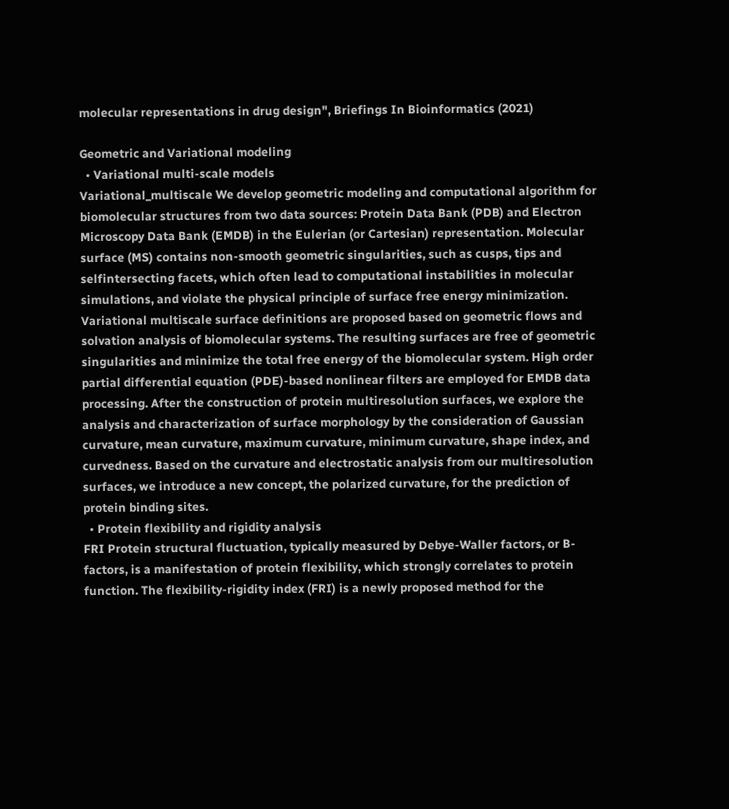molecular representations in drug design", Briefings In Bioinformatics (2021)

Geometric and Variational modeling
  • Variational multi-scale models
Variational_multiscale We develop geometric modeling and computational algorithm for biomolecular structures from two data sources: Protein Data Bank (PDB) and Electron Microscopy Data Bank (EMDB) in the Eulerian (or Cartesian) representation. Molecular surface (MS) contains non-smooth geometric singularities, such as cusps, tips and selfintersecting facets, which often lead to computational instabilities in molecular simulations, and violate the physical principle of surface free energy minimization. Variational multiscale surface definitions are proposed based on geometric flows and solvation analysis of biomolecular systems. The resulting surfaces are free of geometric singularities and minimize the total free energy of the biomolecular system. High order partial differential equation (PDE)-based nonlinear filters are employed for EMDB data processing. After the construction of protein multiresolution surfaces, we explore the analysis and characterization of surface morphology by the consideration of Gaussian curvature, mean curvature, maximum curvature, minimum curvature, shape index, and curvedness. Based on the curvature and electrostatic analysis from our multiresolution surfaces, we introduce a new concept, the polarized curvature, for the prediction of protein binding sites.
  • Protein flexibility and rigidity analysis
FRI Protein structural fluctuation, typically measured by Debye-Waller factors, or B-factors, is a manifestation of protein flexibility, which strongly correlates to protein function. The flexibility-rigidity index (FRI) is a newly proposed method for the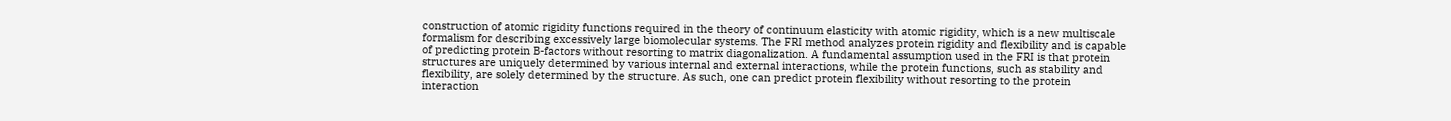construction of atomic rigidity functions required in the theory of continuum elasticity with atomic rigidity, which is a new multiscale formalism for describing excessively large biomolecular systems. The FRI method analyzes protein rigidity and flexibility and is capable of predicting protein B-factors without resorting to matrix diagonalization. A fundamental assumption used in the FRI is that protein structures are uniquely determined by various internal and external interactions, while the protein functions, such as stability and flexibility, are solely determined by the structure. As such, one can predict protein flexibility without resorting to the protein interaction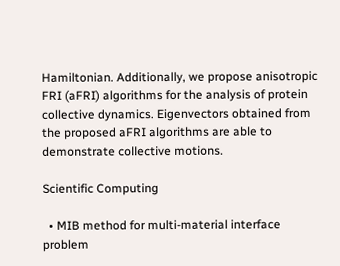Hamiltonian. Additionally, we propose anisotropic FRI (aFRI) algorithms for the analysis of protein collective dynamics. Eigenvectors obtained from the proposed aFRI algorithms are able to demonstrate collective motions.

Scientific Computing

  • MIB method for multi-material interface  problem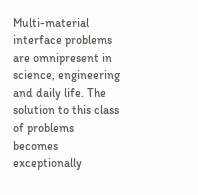Multi-material interface problems are omnipresent in science, engineering and daily life. The solution to this class of problems becomes exceptionally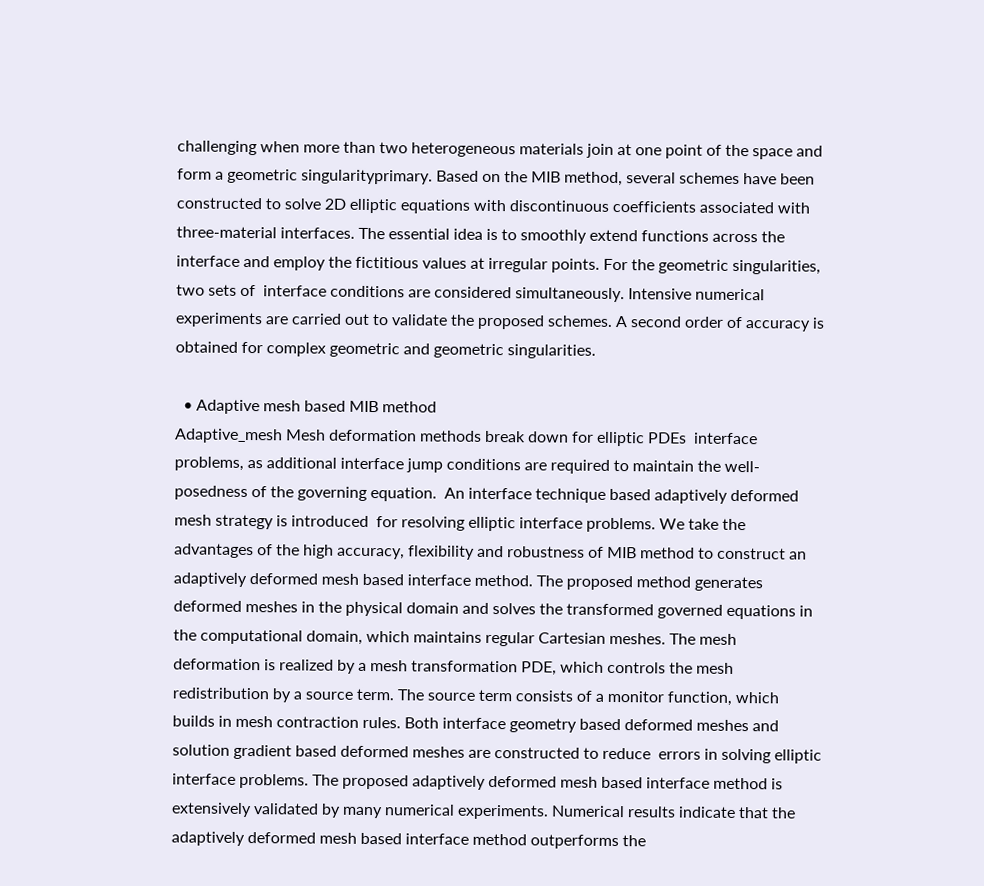challenging when more than two heterogeneous materials join at one point of the space and form a geometric singularityprimary. Based on the MIB method, several schemes have been constructed to solve 2D elliptic equations with discontinuous coefficients associated with three-material interfaces. The essential idea is to smoothly extend functions across the interface and employ the fictitious values at irregular points. For the geometric singularities, two sets of  interface conditions are considered simultaneously. Intensive numerical experiments are carried out to validate the proposed schemes. A second order of accuracy is obtained for complex geometric and geometric singularities.

  • Adaptive mesh based MIB method
Adaptive_mesh Mesh deformation methods break down for elliptic PDEs  interface problems, as additional interface jump conditions are required to maintain the well-posedness of the governing equation.  An interface technique based adaptively deformed mesh strategy is introduced  for resolving elliptic interface problems. We take the advantages of the high accuracy, flexibility and robustness of MIB method to construct an adaptively deformed mesh based interface method. The proposed method generates deformed meshes in the physical domain and solves the transformed governed equations in the computational domain, which maintains regular Cartesian meshes. The mesh deformation is realized by a mesh transformation PDE, which controls the mesh redistribution by a source term. The source term consists of a monitor function, which builds in mesh contraction rules. Both interface geometry based deformed meshes and solution gradient based deformed meshes are constructed to reduce  errors in solving elliptic interface problems. The proposed adaptively deformed mesh based interface method is extensively validated by many numerical experiments. Numerical results indicate that the adaptively deformed mesh based interface method outperforms the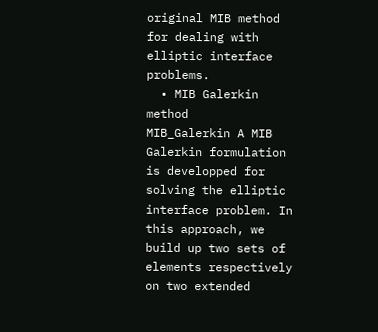original MIB method for dealing with elliptic interface problems.
  • MIB Galerkin method
MIB_Galerkin A MIB Galerkin formulation is developped for solving the elliptic interface problem. In this approach, we build up two sets of elements respectively on two extended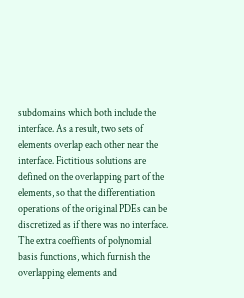subdomains which both include the interface. As a result, two sets of elements overlap each other near the interface. Fictitious solutions are defined on the overlapping part of the elements, so that the differentiation operations of the original PDEs can be discretized as if there was no interface. The extra coeffients of polynomial basis functions, which furnish the overlapping elements and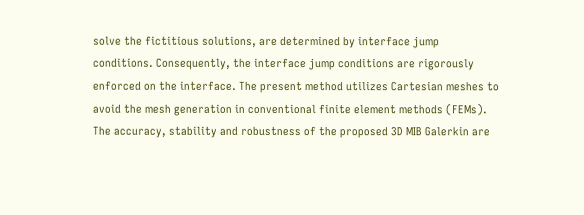solve the fictitious solutions, are determined by interface jump conditions. Consequently, the interface jump conditions are rigorously enforced on the interface. The present method utilizes Cartesian meshes to avoid the mesh generation in conventional finite element methods (FEMs). The accuracy, stability and robustness of the proposed 3D MIB Galerkin are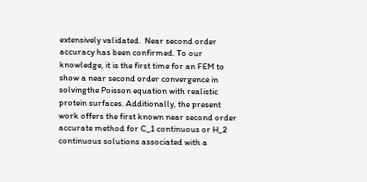extensively validated.  Near second order accuracy has been confirmed. To our knowledge, it is the first time for an FEM to show a near second order convergence in solvingthe Poisson equation with realistic protein surfaces. Additionally, the present work offers the first known near second order accurate method for C_1 continuous or H_2 continuous solutions associated with a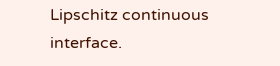Lipschitz continuous interface.